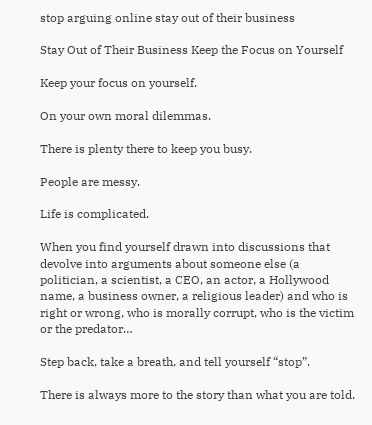stop arguing online stay out of their business

Stay Out of Their Business Keep the Focus on Yourself

Keep your focus on yourself.

On your own moral dilemmas.

There is plenty there to keep you busy.

People are messy.

Life is complicated.

When you find yourself drawn into discussions that devolve into arguments about someone else (a politician, a scientist, a CEO, an actor, a Hollywood name, a business owner, a religious leader) and who is right or wrong, who is morally corrupt, who is the victim or the predator…

Step back, take a breath, and tell yourself “stop”.

There is always more to the story than what you are told.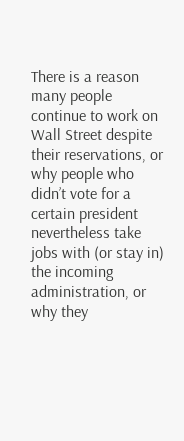There is a reason many people continue to work on Wall Street despite their reservations, or why people who didn’t vote for a certain president nevertheless take jobs with (or stay in) the incoming administration, or why they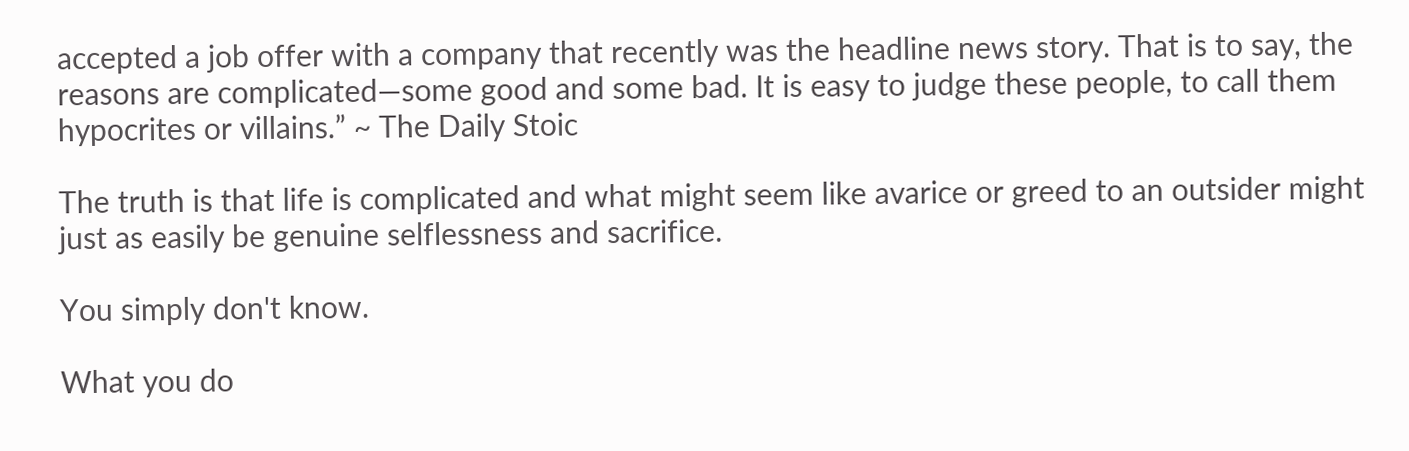accepted a job offer with a company that recently was the headline news story. That is to say, the reasons are complicated—some good and some bad. It is easy to judge these people, to call them hypocrites or villains.” ~ The Daily Stoic

The truth is that life is complicated and what might seem like avarice or greed to an outsider might just as easily be genuine selflessness and sacrifice.

You simply don't know.

What you do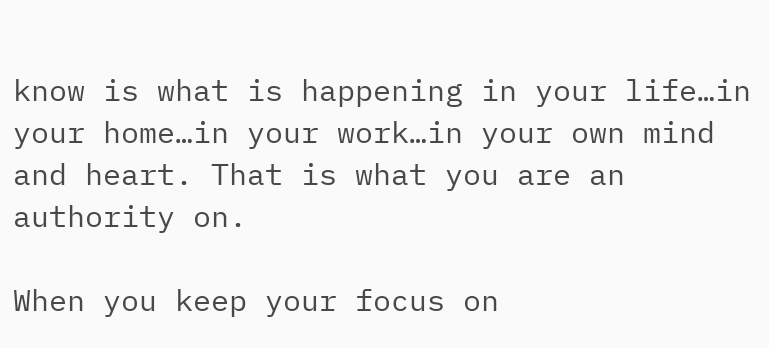know is what is happening in your life…in your home…in your work…in your own mind and heart. That is what you are an authority on.

When you keep your focus on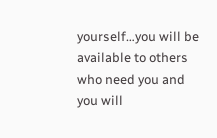yourself…you will be available to others who need you and you will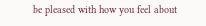be pleased with how you feel about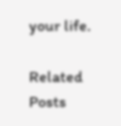your life.

Related Posts